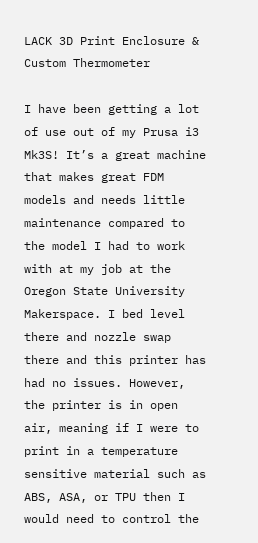LACK 3D Print Enclosure & Custom Thermometer

I have been getting a lot of use out of my Prusa i3 Mk3S! It’s a great machine that makes great FDM models and needs little maintenance compared to the model I had to work with at my job at the Oregon State University Makerspace. I bed level there and nozzle swap there and this printer has had no issues. However, the printer is in open air, meaning if I were to print in a temperature sensitive material such as ABS, ASA, or TPU then I would need to control the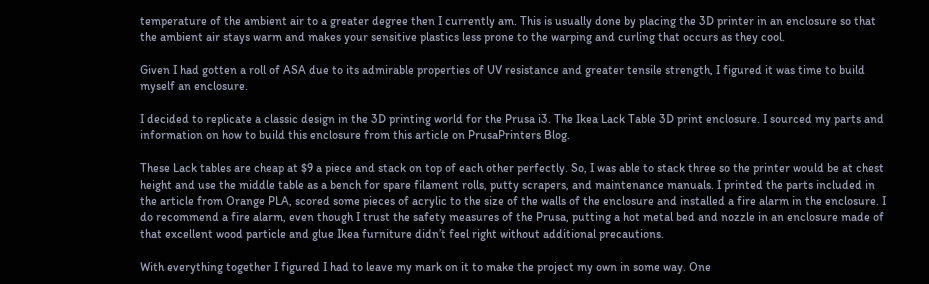temperature of the ambient air to a greater degree then I currently am. This is usually done by placing the 3D printer in an enclosure so that the ambient air stays warm and makes your sensitive plastics less prone to the warping and curling that occurs as they cool.

Given I had gotten a roll of ASA due to its admirable properties of UV resistance and greater tensile strength, I figured it was time to build myself an enclosure.

I decided to replicate a classic design in the 3D printing world for the Prusa i3. The Ikea Lack Table 3D print enclosure. I sourced my parts and information on how to build this enclosure from this article on PrusaPrinters Blog.

These Lack tables are cheap at $9 a piece and stack on top of each other perfectly. So, I was able to stack three so the printer would be at chest height and use the middle table as a bench for spare filament rolls, putty scrapers, and maintenance manuals. I printed the parts included in the article from Orange PLA, scored some pieces of acrylic to the size of the walls of the enclosure and installed a fire alarm in the enclosure. I do recommend a fire alarm, even though I trust the safety measures of the Prusa, putting a hot metal bed and nozzle in an enclosure made of that excellent wood particle and glue Ikea furniture didn’t feel right without additional precautions.

With everything together I figured I had to leave my mark on it to make the project my own in some way. One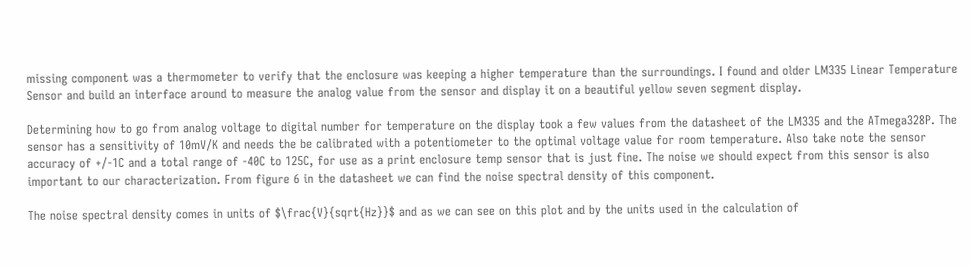missing component was a thermometer to verify that the enclosure was keeping a higher temperature than the surroundings. I found and older LM335 Linear Temperature Sensor and build an interface around to measure the analog value from the sensor and display it on a beautiful yellow seven segment display.

Determining how to go from analog voltage to digital number for temperature on the display took a few values from the datasheet of the LM335 and the ATmega328P. The sensor has a sensitivity of 10mV/K and needs the be calibrated with a potentiometer to the optimal voltage value for room temperature. Also take note the sensor accuracy of +/-1C and a total range of -40C to 125C, for use as a print enclosure temp sensor that is just fine. The noise we should expect from this sensor is also important to our characterization. From figure 6 in the datasheet we can find the noise spectral density of this component.

The noise spectral density comes in units of $\frac{V}{sqrt{Hz}}$ and as we can see on this plot and by the units used in the calculation of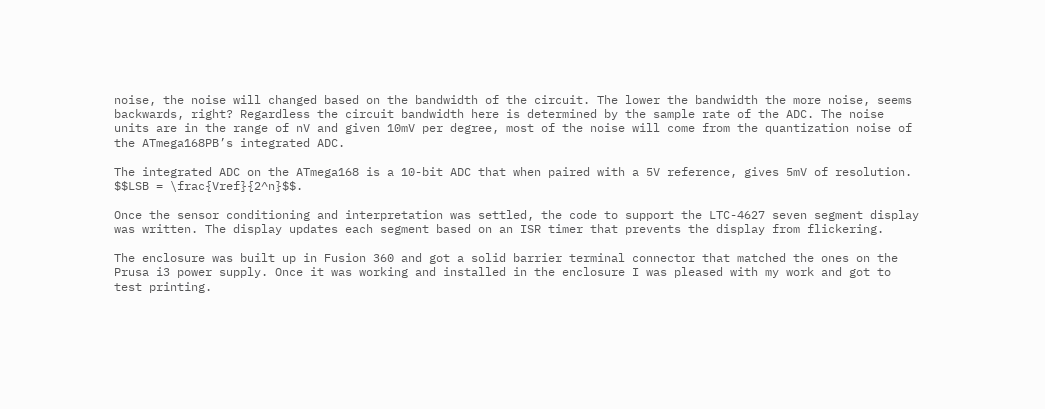noise, the noise will changed based on the bandwidth of the circuit. The lower the bandwidth the more noise, seems backwards, right? Regardless the circuit bandwidth here is determined by the sample rate of the ADC. The noise units are in the range of nV and given 10mV per degree, most of the noise will come from the quantization noise of the ATmega168PB’s integrated ADC.

The integrated ADC on the ATmega168 is a 10-bit ADC that when paired with a 5V reference, gives 5mV of resolution. $$LSB = \frac{Vref}{2^n}$$.

Once the sensor conditioning and interpretation was settled, the code to support the LTC-4627 seven segment display was written. The display updates each segment based on an ISR timer that prevents the display from flickering.

The enclosure was built up in Fusion 360 and got a solid barrier terminal connector that matched the ones on the Prusa i3 power supply. Once it was working and installed in the enclosure I was pleased with my work and got to test printing.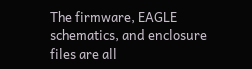The firmware, EAGLE schematics, and enclosure files are all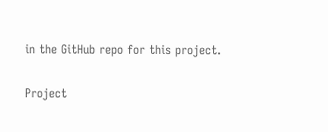in the GitHub repo for this project.

Project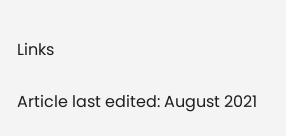Links

Article last edited: August 2021